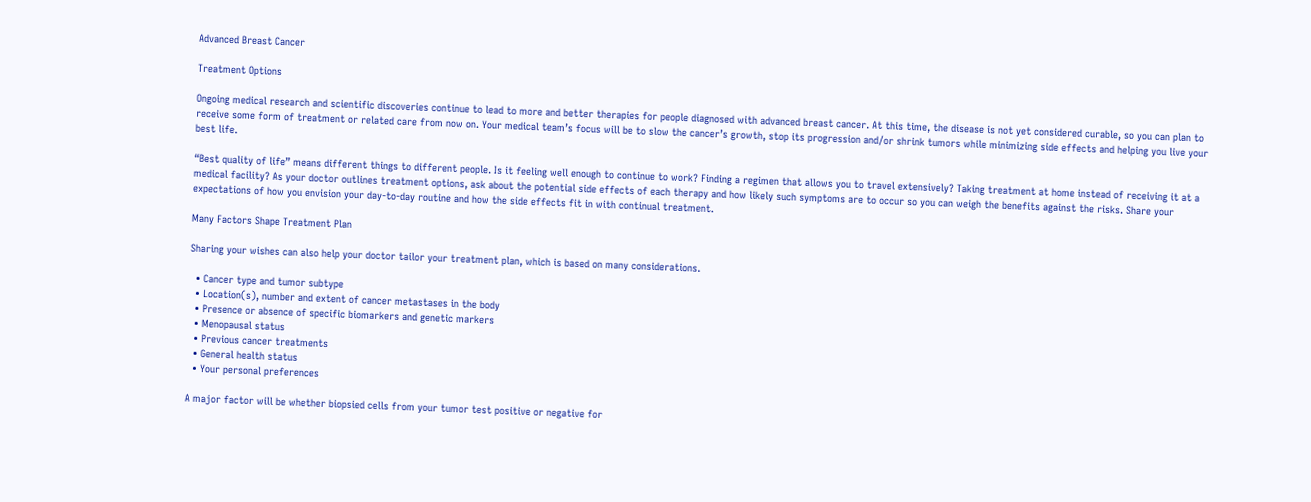Advanced Breast Cancer

Treatment Options

Ongoing medical research and scientific discoveries continue to lead to more and better therapies for people diagnosed with advanced breast cancer. At this time, the disease is not yet considered curable, so you can plan to receive some form of treatment or related care from now on. Your medical team’s focus will be to slow the cancer’s growth, stop its progression and/or shrink tumors while minimizing side effects and helping you live your best life.

“Best quality of life” means different things to different people. Is it feeling well enough to continue to work? Finding a regimen that allows you to travel extensively? Taking treatment at home instead of receiving it at a medical facility? As your doctor outlines treatment options, ask about the potential side effects of each therapy and how likely such symptoms are to occur so you can weigh the benefits against the risks. Share your expectations of how you envision your day-to-day routine and how the side effects fit in with continual treatment.

Many Factors Shape Treatment Plan

Sharing your wishes can also help your doctor tailor your treatment plan, which is based on many considerations.

  • Cancer type and tumor subtype
  • Location(s), number and extent of cancer metastases in the body
  • Presence or absence of specific biomarkers and genetic markers
  • Menopausal status
  • Previous cancer treatments
  • General health status
  • Your personal preferences

A major factor will be whether biopsied cells from your tumor test positive or negative for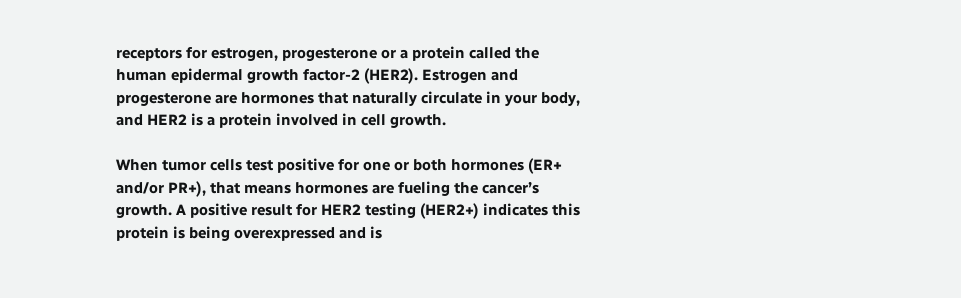receptors for estrogen, progesterone or a protein called the human epidermal growth factor-2 (HER2). Estrogen and progesterone are hormones that naturally circulate in your body, and HER2 is a protein involved in cell growth.

When tumor cells test positive for one or both hormones (ER+ and/or PR+), that means hormones are fueling the cancer’s growth. A positive result for HER2 testing (HER2+) indicates this protein is being overexpressed and is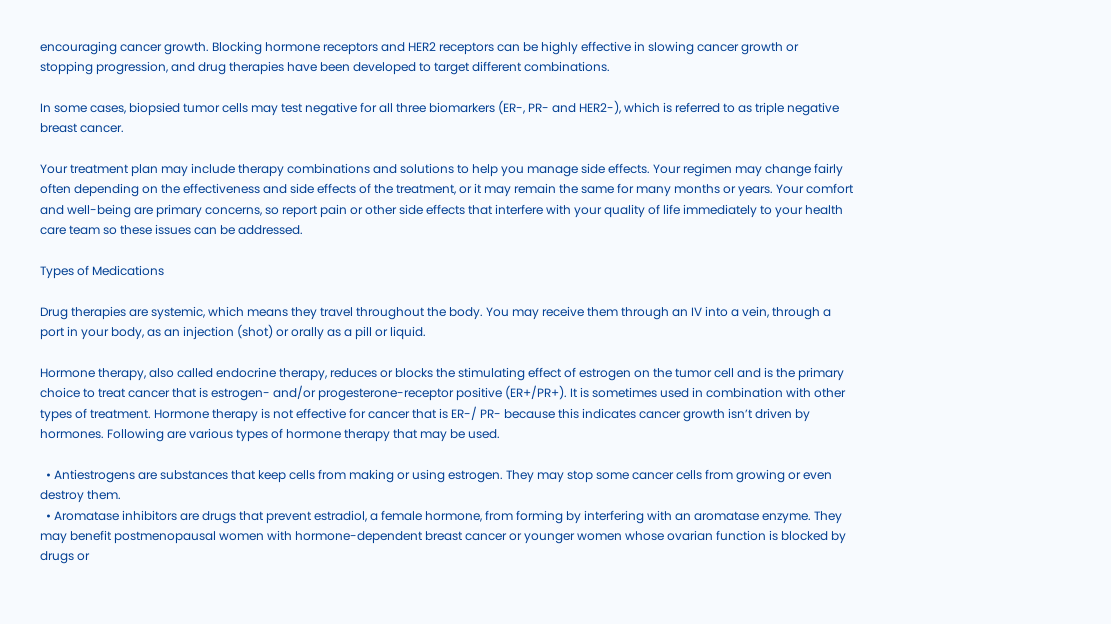encouraging cancer growth. Blocking hormone receptors and HER2 receptors can be highly effective in slowing cancer growth or stopping progression, and drug therapies have been developed to target different combinations.

In some cases, biopsied tumor cells may test negative for all three biomarkers (ER-, PR- and HER2-), which is referred to as triple negative breast cancer.

Your treatment plan may include therapy combinations and solutions to help you manage side effects. Your regimen may change fairly often depending on the effectiveness and side effects of the treatment, or it may remain the same for many months or years. Your comfort and well-being are primary concerns, so report pain or other side effects that interfere with your quality of life immediately to your health care team so these issues can be addressed.

Types of Medications

Drug therapies are systemic, which means they travel throughout the body. You may receive them through an IV into a vein, through a port in your body, as an injection (shot) or orally as a pill or liquid.

Hormone therapy, also called endocrine therapy, reduces or blocks the stimulating effect of estrogen on the tumor cell and is the primary choice to treat cancer that is estrogen- and/or progesterone-receptor positive (ER+/PR+). It is sometimes used in combination with other types of treatment. Hormone therapy is not effective for cancer that is ER-/ PR- because this indicates cancer growth isn’t driven by hormones. Following are various types of hormone therapy that may be used.

  • Antiestrogens are substances that keep cells from making or using estrogen. They may stop some cancer cells from growing or even destroy them.
  • Aromatase inhibitors are drugs that prevent estradiol, a female hormone, from forming by interfering with an aromatase enzyme. They may benefit postmenopausal women with hormone-dependent breast cancer or younger women whose ovarian function is blocked by drugs or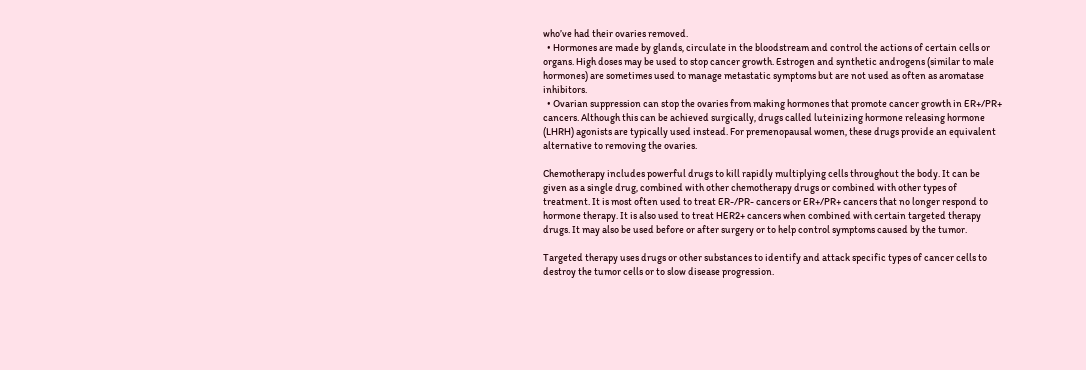who’ve had their ovaries removed.
  • Hormones are made by glands, circulate in the bloodstream and control the actions of certain cells or organs. High doses may be used to stop cancer growth. Estrogen and synthetic androgens (similar to male hormones) are sometimes used to manage metastatic symptoms but are not used as often as aromatase inhibitors.
  • Ovarian suppression can stop the ovaries from making hormones that promote cancer growth in ER+/PR+ cancers. Although this can be achieved surgically, drugs called luteinizing hormone releasing hormone (LHRH) agonists are typically used instead. For premenopausal women, these drugs provide an equivalent alternative to removing the ovaries.

Chemotherapy includes powerful drugs to kill rapidly multiplying cells throughout the body. It can be given as a single drug, combined with other chemotherapy drugs or combined with other types of treatment. It is most often used to treat ER-/PR- cancers or ER+/PR+ cancers that no longer respond to hormone therapy. It is also used to treat HER2+ cancers when combined with certain targeted therapy drugs. It may also be used before or after surgery or to help control symptoms caused by the tumor.

Targeted therapy uses drugs or other substances to identify and attack specific types of cancer cells to destroy the tumor cells or to slow disease progression.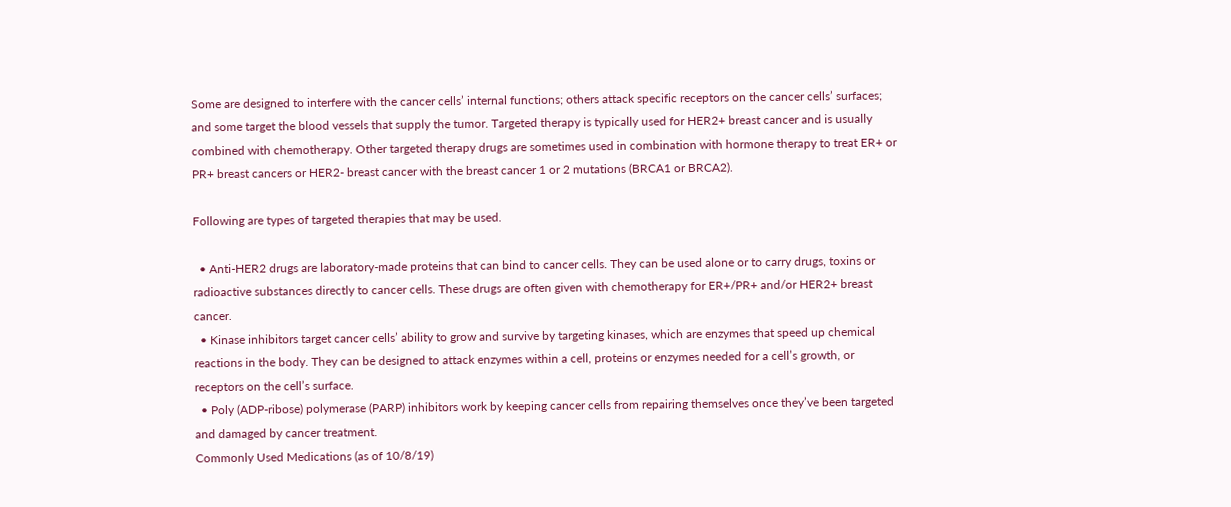Some are designed to interfere with the cancer cells’ internal functions; others attack specific receptors on the cancer cells’ surfaces; and some target the blood vessels that supply the tumor. Targeted therapy is typically used for HER2+ breast cancer and is usually combined with chemotherapy. Other targeted therapy drugs are sometimes used in combination with hormone therapy to treat ER+ or PR+ breast cancers or HER2- breast cancer with the breast cancer 1 or 2 mutations (BRCA1 or BRCA2).

Following are types of targeted therapies that may be used.

  • Anti-HER2 drugs are laboratory-made proteins that can bind to cancer cells. They can be used alone or to carry drugs, toxins or radioactive substances directly to cancer cells. These drugs are often given with chemotherapy for ER+/PR+ and/or HER2+ breast cancer.
  • Kinase inhibitors target cancer cells’ ability to grow and survive by targeting kinases, which are enzymes that speed up chemical reactions in the body. They can be designed to attack enzymes within a cell, proteins or enzymes needed for a cell’s growth, or receptors on the cell’s surface.
  • Poly (ADP-ribose) polymerase (PARP) inhibitors work by keeping cancer cells from repairing themselves once they’ve been targeted and damaged by cancer treatment.
Commonly Used Medications (as of 10/8/19)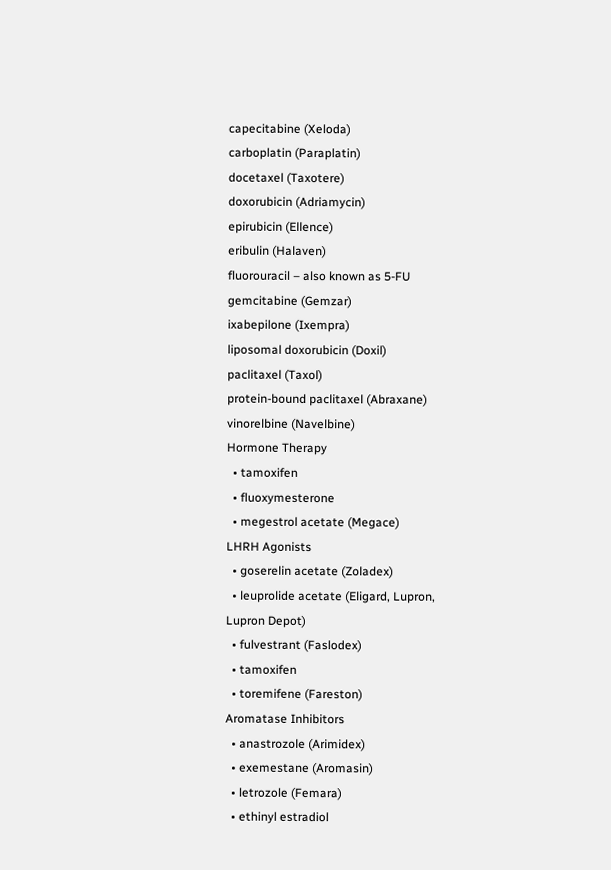capecitabine (Xeloda)
carboplatin (Paraplatin)
docetaxel (Taxotere)
doxorubicin (Adriamycin)
epirubicin (Ellence)
eribulin (Halaven)
fluorouracil – also known as 5-FU
gemcitabine (Gemzar)
ixabepilone (Ixempra)
liposomal doxorubicin (Doxil)
paclitaxel (Taxol)
protein-bound paclitaxel (Abraxane)
vinorelbine (Navelbine)
Hormone Therapy
  • tamoxifen
  • fluoxymesterone
  • megestrol acetate (Megace)
LHRH Agonists
  • goserelin acetate (Zoladex)
  • leuprolide acetate (Eligard, Lupron, Lupron Depot)
  • fulvestrant (Faslodex)
  • tamoxifen
  • toremifene (Fareston)
Aromatase Inhibitors
  • anastrozole (Arimidex)
  • exemestane (Aromasin)
  • letrozole (Femara)
  • ethinyl estradiol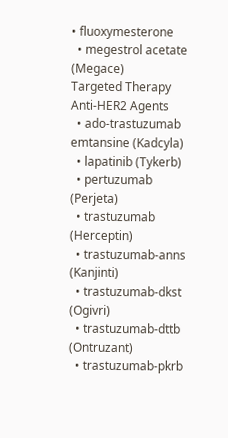• fluoxymesterone
  • megestrol acetate (Megace)
Targeted Therapy
Anti-HER2 Agents
  • ado-trastuzumab emtansine (Kadcyla)
  • lapatinib (Tykerb)
  • pertuzumab (Perjeta)
  • trastuzumab (Herceptin)
  • trastuzumab-anns (Kanjinti)
  • trastuzumab-dkst (Ogivri)
  • trastuzumab-dttb (Ontruzant)
  • trastuzumab-pkrb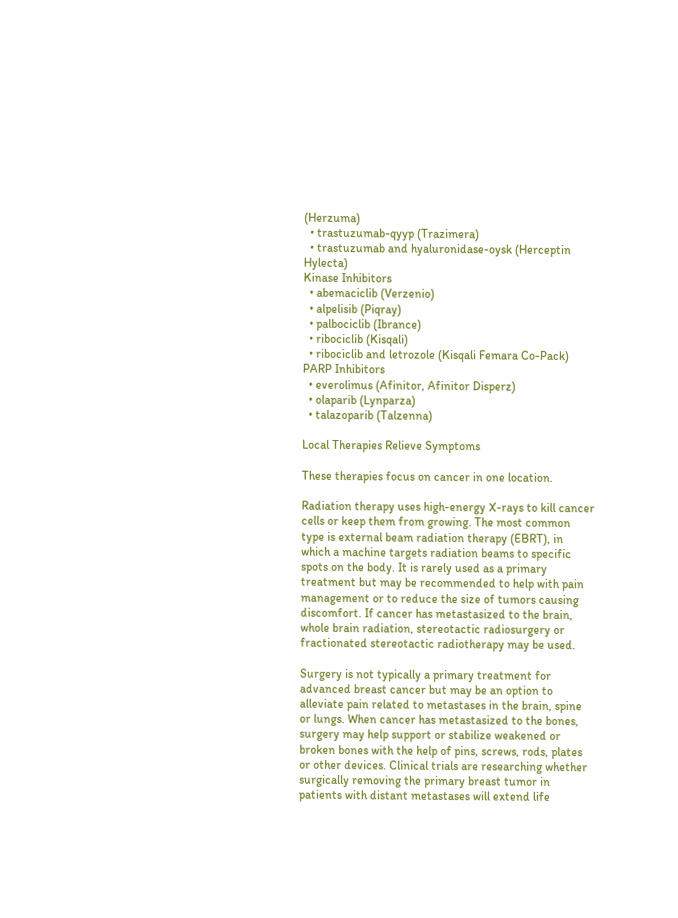(Herzuma)
  • trastuzumab-qyyp (Trazimera)
  • trastuzumab and hyaluronidase-oysk (Herceptin Hylecta)
Kinase Inhibitors
  • abemaciclib (Verzenio)
  • alpelisib (Piqray)
  • palbociclib (Ibrance)
  • ribociclib (Kisqali)
  • ribociclib and letrozole (Kisqali Femara Co-Pack)
PARP Inhibitors
  • everolimus (Afinitor, Afinitor Disperz)
  • olaparib (Lynparza)
  • talazoparib (Talzenna)

Local Therapies Relieve Symptoms

These therapies focus on cancer in one location.

Radiation therapy uses high-energy X-rays to kill cancer cells or keep them from growing. The most common type is external beam radiation therapy (EBRT), in which a machine targets radiation beams to specific spots on the body. It is rarely used as a primary treatment but may be recommended to help with pain management or to reduce the size of tumors causing discomfort. If cancer has metastasized to the brain, whole brain radiation, stereotactic radiosurgery or fractionated stereotactic radiotherapy may be used.

Surgery is not typically a primary treatment for advanced breast cancer but may be an option to alleviate pain related to metastases in the brain, spine or lungs. When cancer has metastasized to the bones, surgery may help support or stabilize weakened or broken bones with the help of pins, screws, rods, plates or other devices. Clinical trials are researching whether surgically removing the primary breast tumor in patients with distant metastases will extend life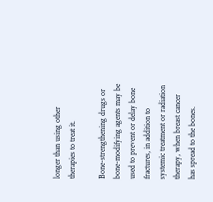longer than using other therapies to treat it.

Bone-strengthening drugs or bone-modifying agents may be used to prevent or delay bone fractures, in addition to systemic treatment or radiation therapy, when breast cancer has spread to the bones.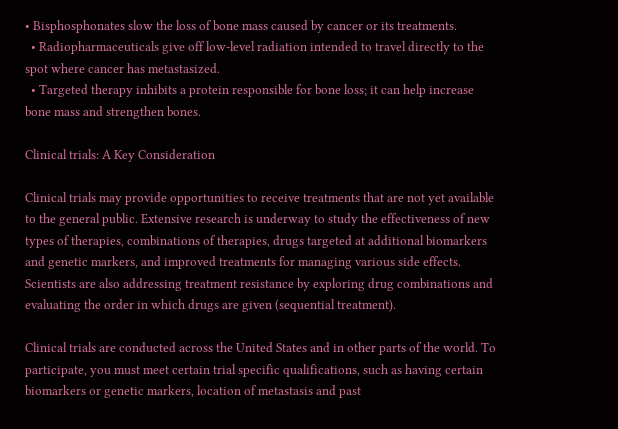• Bisphosphonates slow the loss of bone mass caused by cancer or its treatments.
  • Radiopharmaceuticals give off low-level radiation intended to travel directly to the spot where cancer has metastasized.
  • Targeted therapy inhibits a protein responsible for bone loss; it can help increase bone mass and strengthen bones.

Clinical trials: A Key Consideration

Clinical trials may provide opportunities to receive treatments that are not yet available to the general public. Extensive research is underway to study the effectiveness of new types of therapies, combinations of therapies, drugs targeted at additional biomarkers and genetic markers, and improved treatments for managing various side effects. Scientists are also addressing treatment resistance by exploring drug combinations and evaluating the order in which drugs are given (sequential treatment).

Clinical trials are conducted across the United States and in other parts of the world. To participate, you must meet certain trial specific qualifications, such as having certain biomarkers or genetic markers, location of metastasis and past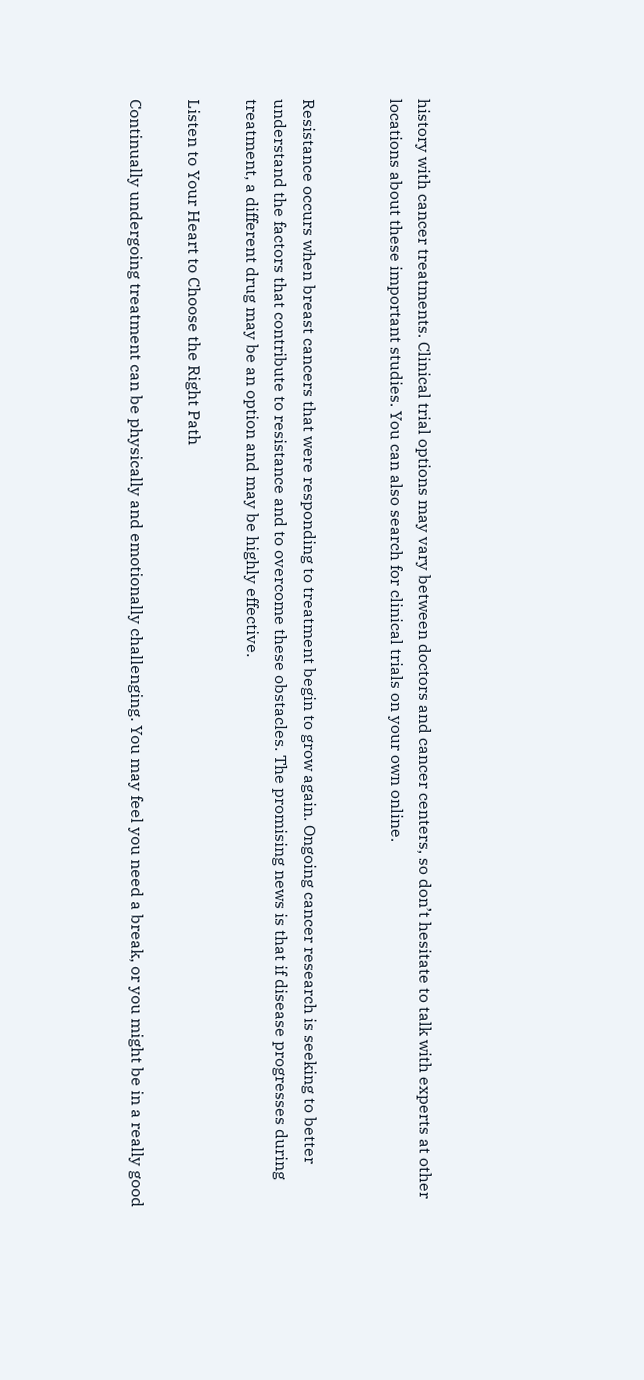history with cancer treatments. Clinical trial options may vary between doctors and cancer centers, so don’t hesitate to talk with experts at other locations about these important studies. You can also search for clinical trials on your own online.


Resistance occurs when breast cancers that were responding to treatment begin to grow again. Ongoing cancer research is seeking to better understand the factors that contribute to resistance and to overcome these obstacles. The promising news is that if disease progresses during treatment, a different drug may be an option and may be highly effective.

Listen to Your Heart to Choose the Right Path

Continually undergoing treatment can be physically and emotionally challenging. You may feel you need a break, or you might be in a really good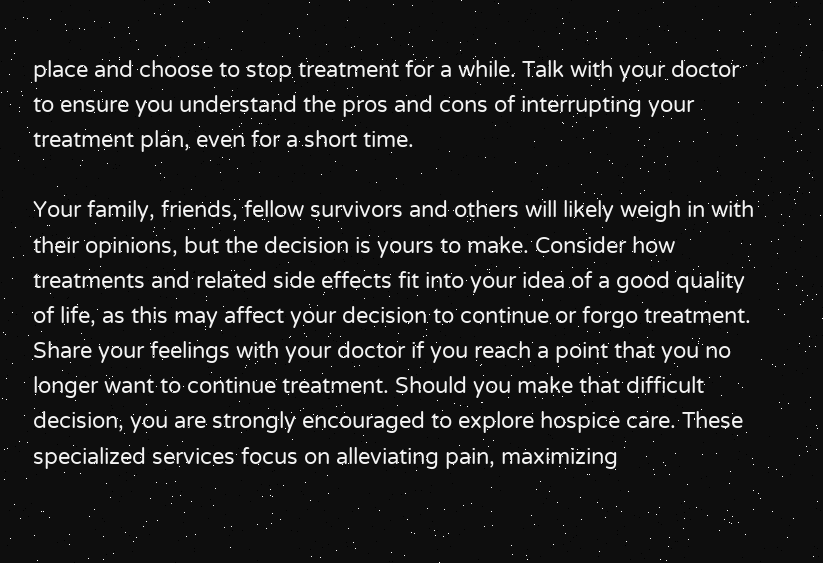place and choose to stop treatment for a while. Talk with your doctor to ensure you understand the pros and cons of interrupting your treatment plan, even for a short time.

Your family, friends, fellow survivors and others will likely weigh in with their opinions, but the decision is yours to make. Consider how treatments and related side effects fit into your idea of a good quality of life, as this may affect your decision to continue or forgo treatment. Share your feelings with your doctor if you reach a point that you no longer want to continue treatment. Should you make that difficult decision, you are strongly encouraged to explore hospice care. These specialized services focus on alleviating pain, maximizing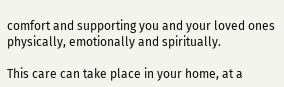comfort and supporting you and your loved ones physically, emotionally and spiritually.

This care can take place in your home, at a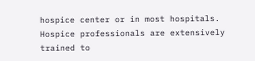hospice center or in most hospitals. Hospice professionals are extensively trained to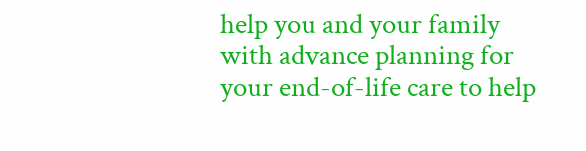help you and your family with advance planning for your end-of-life care to help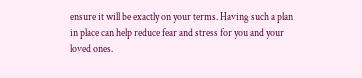ensure it will be exactly on your terms. Having such a plan in place can help reduce fear and stress for you and your loved ones.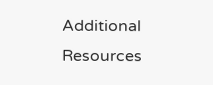Additional Resources